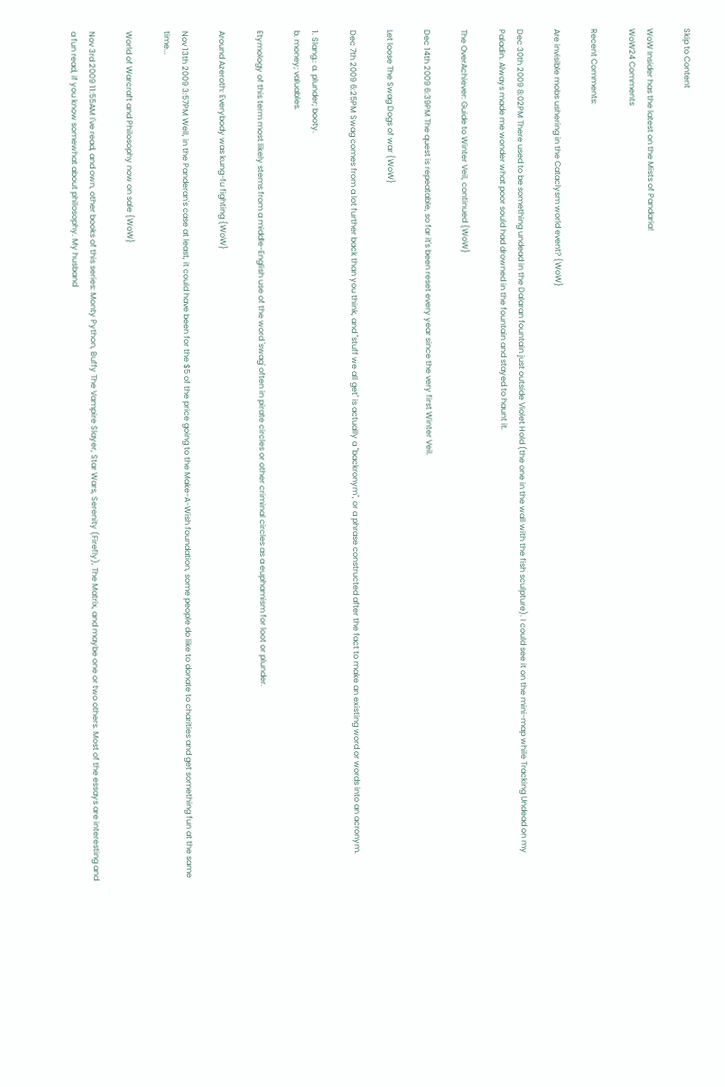Skip to Content

WoW Insider has the latest on the Mists of Pandaria!
WoW24 Comments

Recent Comments:

Are invisible mobs ushering in the Cataclysm world event? {WoW}

Dec 30th 2009 8:02PM There used to be something undead in the Dalaran fountain just outside Violet Hold (the one in the wall with the fish sculpture). I could see it on the mini-map while Tracking Undead on my Paladin. Always made me wonder what poor sould had drowned in the fountain and stayed to haunt it.

The OverAchiever: Guide to Winter Veil, continued {WoW}

Dec 14th 2009 6:39PM The quest is repeatable, so far it's been reset every year since the very first Winter Veil.

Let loose The Swag Dogs of war {WoW}

Dec 7th 2009 6:25PM Swag comes from a lot further back than you think, and "stuff we all get" is actually a "backronym", or a phrase constructed after the fact to make an existing word or words into an acronym.

1. Slang.: a. plunder; booty.
b. money; valuables.

Etymology of this term most likely stems from a middle-English use of the word 'swag' often in pirate circles or other criminal circles as a euphamism for loot or plunder.

Around Azeroth: Everybody was kung-fu fighting {WoW}

Nov 13th 2009 3:57PM Well, in the Panderan's case at least, it could have been for the $5 of the price going to the Make-A-Wish foundation, some people do like to donate to charities and get something fun at the same time...

World of Warcraft and Philosophy now on sale {WoW}

Nov 3rd 2009 11:55AM I've read, and own, other books of this series: Monty Python, Buffy The Vampire Slayer, Star Wars, Serenity (Firefly), The Matrix, and maybe one or two others. Most of the essays are interesting and a fun read, if you know somewhat about philosophy. My husband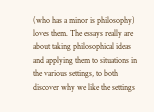(who has a minor is philosophy) loves them. The essays really are about taking philosophical ideas and applying them to situations in the various settings, to both discover why we like the settings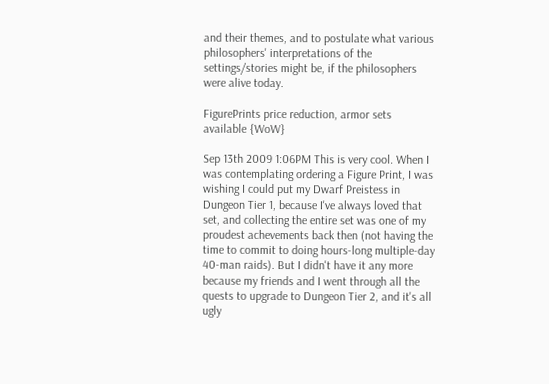and their themes, and to postulate what various philosophers' interpretations of the settings/stories might be, if the philosophers were alive today.

FigurePrints price reduction, armor sets available {WoW}

Sep 13th 2009 1:06PM This is very cool. When I was contemplating ordering a Figure Print, I was wishing I could put my Dwarf Preistess in Dungeon Tier 1, because I've always loved that set, and collecting the entire set was one of my proudest achevements back then (not having the time to commit to doing hours-long multiple-day 40-man raids). But I didn't have it any more because my friends and I went through all the quests to upgrade to Dungeon Tier 2, and it's all ugly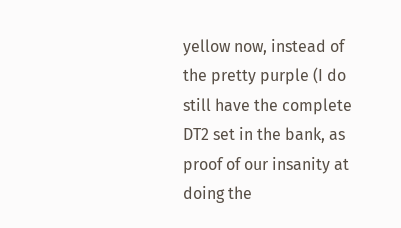yellow now, instead of the pretty purple (I do still have the complete DT2 set in the bank, as proof of our insanity at doing the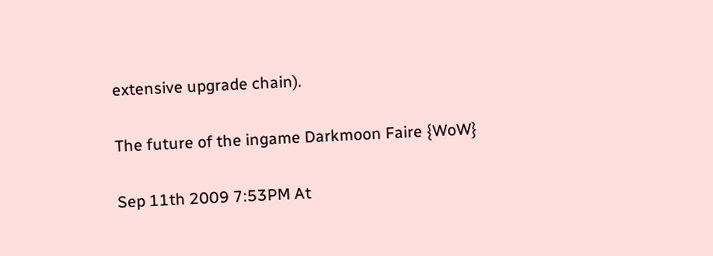extensive upgrade chain).

The future of the ingame Darkmoon Faire {WoW}

Sep 11th 2009 7:53PM At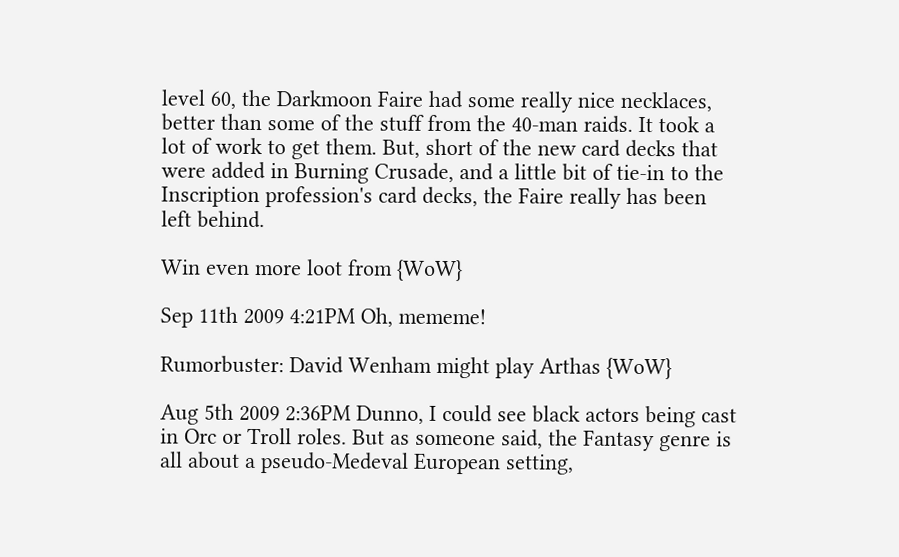level 60, the Darkmoon Faire had some really nice necklaces, better than some of the stuff from the 40-man raids. It took a lot of work to get them. But, short of the new card decks that were added in Burning Crusade, and a little bit of tie-in to the Inscription profession's card decks, the Faire really has been left behind.

Win even more loot from {WoW}

Sep 11th 2009 4:21PM Oh, mememe!

Rumorbuster: David Wenham might play Arthas {WoW}

Aug 5th 2009 2:36PM Dunno, I could see black actors being cast in Orc or Troll roles. But as someone said, the Fantasy genre is all about a pseudo-Medeval European setting,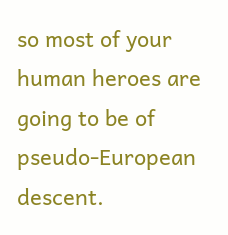so most of your human heroes are going to be of pseudo-European descent.